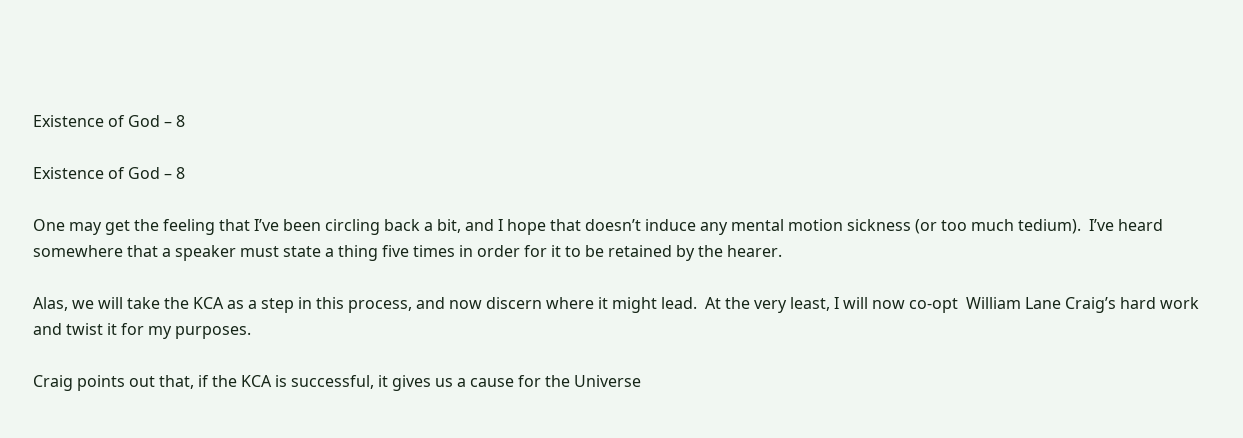Existence of God – 8

Existence of God – 8

One may get the feeling that I’ve been circling back a bit, and I hope that doesn’t induce any mental motion sickness (or too much tedium).  I’ve heard somewhere that a speaker must state a thing five times in order for it to be retained by the hearer.

Alas, we will take the KCA as a step in this process, and now discern where it might lead.  At the very least, I will now co-opt  William Lane Craig’s hard work and twist it for my purposes.

Craig points out that, if the KCA is successful, it gives us a cause for the Universe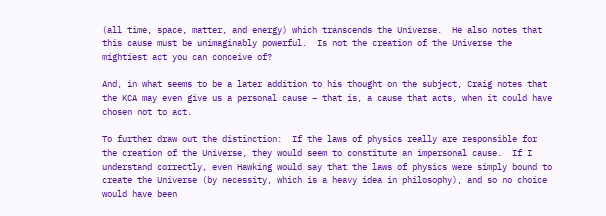(all time, space, matter, and energy) which transcends the Universe.  He also notes that this cause must be unimaginably powerful.  Is not the creation of the Universe the mightiest act you can conceive of?

And, in what seems to be a later addition to his thought on the subject, Craig notes that the KCA may even give us a personal cause – that is, a cause that acts, when it could have chosen not to act.

To further draw out the distinction:  If the laws of physics really are responsible for the creation of the Universe, they would seem to constitute an impersonal cause.  If I understand correctly, even Hawking would say that the laws of physics were simply bound to create the Universe (by necessity, which is a heavy idea in philosophy), and so no choice would have been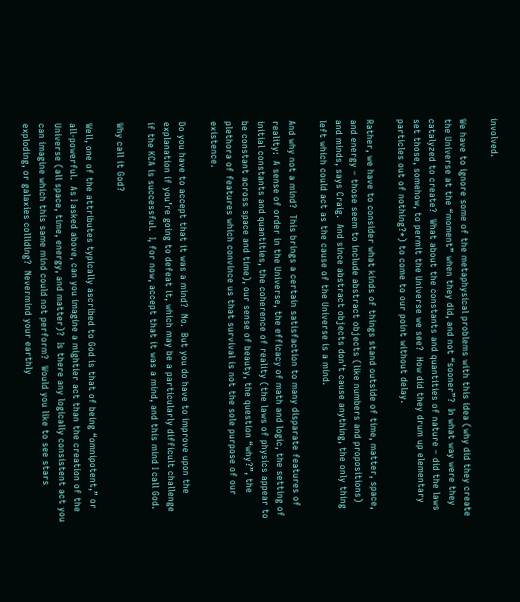involved.

We have to ignore some of the metaphysical problems with this idea (why did they create the Universe at the “moment” when they did, and not “sooner”?  In what way were they catalyzed to create?  What about the constants and quantities of nature – did the laws set those, somehow, to permit the Universe we see?  How did they drum up elementary particles out of nothing?*) to come to our point without delay.

Rather, we have to consider what kinds of things stand outside of time, matter, space, and energy – those seem to include abstract objects (like numbers and propositions) and minds, says Craig.  And since abstract objects don’t cause anything, the only thing left which could act as the cause of the Universe is a mind.

And why not a mind?  This brings a certain satisfaction to many disparate features of reality:  A sense of order in the Universe, the efficacy of math and logic, the setting of initial constants and quantities, the coherence of reality (the laws of physics appear to be constant across space and time), our sense of beauty, the question “why?”, the plethora of features which convince us that survival is not the sole purpose of our existence.

Do you have to accept that it was a mind?  No.  But you do have to improve upon the explanation if you’re going to defeat it, which may be a particularly difficult challenge if the KCA is successful.  I, for now, accept that it was a mind, and this mind I call God.

Why call it God?

Well, one of the attributes typically ascribed to God is that of being “omnipotent,” or all-powerful.  As I asked above, can you imagine a mightier act than the creation of the Universe (all space, time, energy, and matter)?  Is there any logically consistent act you can imagine which this same mind could not perform?  Would you like to see stars exploding, or galaxies colliding?  Nevermind your earthly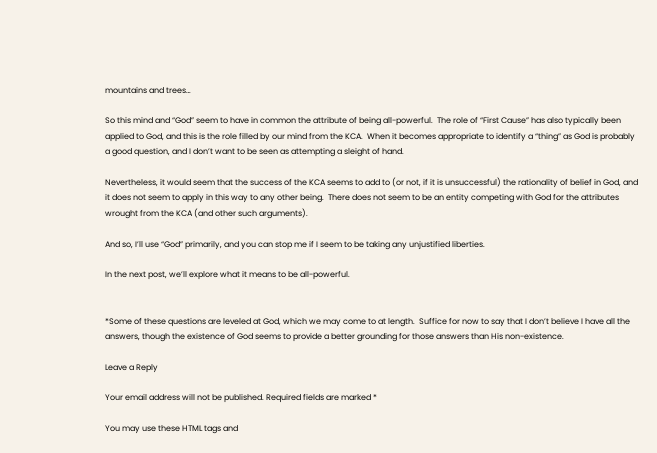mountains and trees…

So this mind and “God” seem to have in common the attribute of being all-powerful.  The role of “First Cause” has also typically been applied to God, and this is the role filled by our mind from the KCA.  When it becomes appropriate to identify a “thing” as God is probably a good question, and I don’t want to be seen as attempting a sleight of hand.

Nevertheless, it would seem that the success of the KCA seems to add to (or not, if it is unsuccessful) the rationality of belief in God, and it does not seem to apply in this way to any other being.  There does not seem to be an entity competing with God for the attributes wrought from the KCA (and other such arguments).

And so, I’ll use “God” primarily, and you can stop me if I seem to be taking any unjustified liberties.

In the next post, we’ll explore what it means to be all-powerful.


*Some of these questions are leveled at God, which we may come to at length.  Suffice for now to say that I don’t believe I have all the answers, though the existence of God seems to provide a better grounding for those answers than His non-existence.

Leave a Reply

Your email address will not be published. Required fields are marked *

You may use these HTML tags and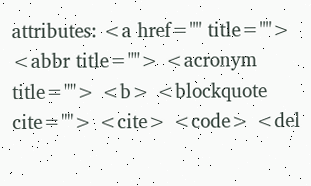attributes: <a href="" title=""> <abbr title=""> <acronym title=""> <b> <blockquote cite=""> <cite> <code> <del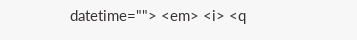datetime=""> <em> <i> <q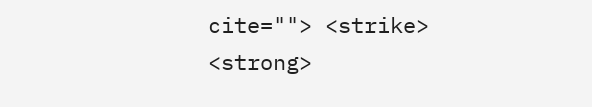cite=""> <strike> <strong>